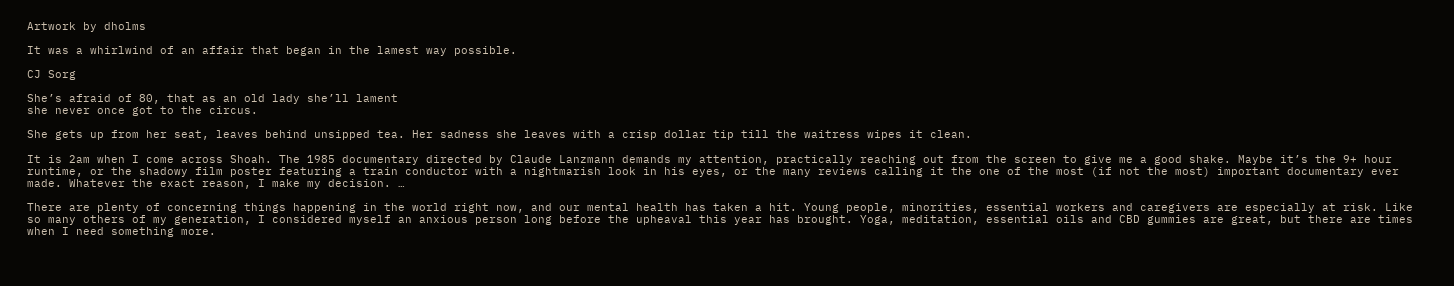Artwork by dholms

It was a whirlwind of an affair that began in the lamest way possible.

CJ Sorg

She’s afraid of 80, that as an old lady she’ll lament
she never once got to the circus.

She gets up from her seat, leaves behind unsipped tea. Her sadness she leaves with a crisp dollar tip till the waitress wipes it clean.

It is 2am when I come across Shoah. The 1985 documentary directed by Claude Lanzmann demands my attention, practically reaching out from the screen to give me a good shake. Maybe it’s the 9+ hour runtime, or the shadowy film poster featuring a train conductor with a nightmarish look in his eyes, or the many reviews calling it the one of the most (if not the most) important documentary ever made. Whatever the exact reason, I make my decision. …

There are plenty of concerning things happening in the world right now, and our mental health has taken a hit. Young people, minorities, essential workers and caregivers are especially at risk. Like so many others of my generation, I considered myself an anxious person long before the upheaval this year has brought. Yoga, meditation, essential oils and CBD gummies are great, but there are times when I need something more.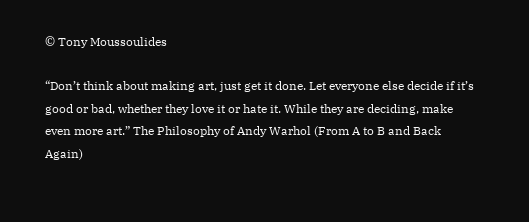© Tony Moussoulides

“Don’t think about making art, just get it done. Let everyone else decide if it’s good or bad, whether they love it or hate it. While they are deciding, make even more art.” The Philosophy of Andy Warhol (From A to B and Back Again)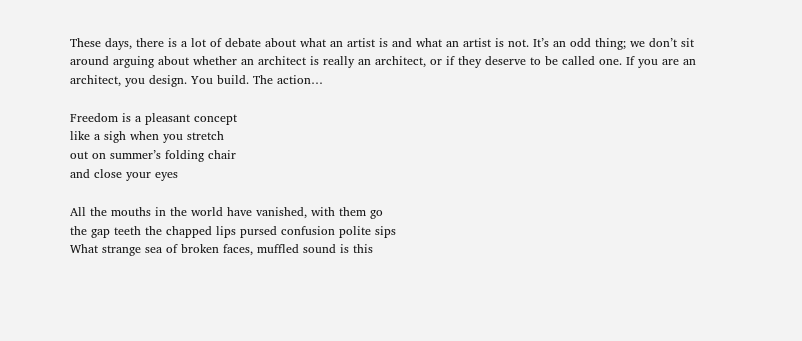These days, there is a lot of debate about what an artist is and what an artist is not. It’s an odd thing; we don’t sit around arguing about whether an architect is really an architect, or if they deserve to be called one. If you are an architect, you design. You build. The action…

Freedom is a pleasant concept
like a sigh when you stretch
out on summer’s folding chair
and close your eyes

All the mouths in the world have vanished, with them go
the gap teeth the chapped lips pursed confusion polite sips
What strange sea of broken faces, muffled sound is this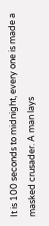It is 100 seconds to midnight, every one is made a masked crusader. A man lays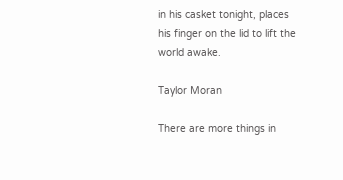in his casket tonight, places his finger on the lid to lift the world awake.

Taylor Moran

There are more things in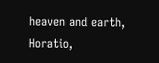heaven and earth, Horatio,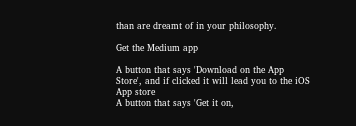than are dreamt of in your philosophy.

Get the Medium app

A button that says 'Download on the App Store', and if clicked it will lead you to the iOS App store
A button that says 'Get it on,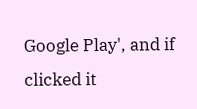Google Play', and if clicked it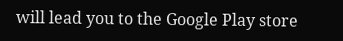will lead you to the Google Play store